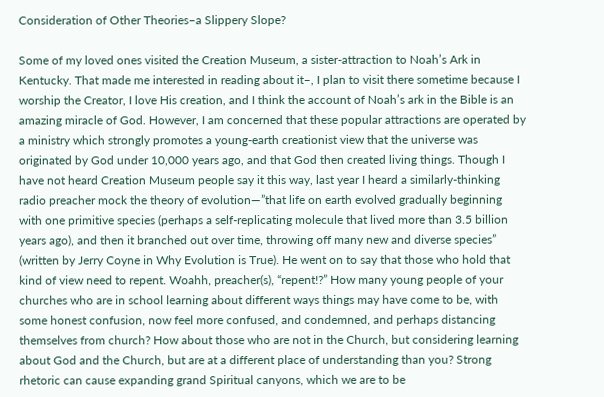Consideration of Other Theories–a Slippery Slope?

Some of my loved ones visited the Creation Museum, a sister-attraction to Noah’s Ark in Kentucky. That made me interested in reading about it–, I plan to visit there sometime because I worship the Creator, I love His creation, and I think the account of Noah’s ark in the Bible is an amazing miracle of God. However, I am concerned that these popular attractions are operated by a ministry which strongly promotes a young-earth creationist view that the universe was originated by God under 10,000 years ago, and that God then created living things. Though I have not heard Creation Museum people say it this way, last year I heard a similarly-thinking radio preacher mock the theory of evolution—”that life on earth evolved gradually beginning with one primitive species (perhaps a self-replicating molecule that lived more than 3.5 billion years ago), and then it branched out over time, throwing off many new and diverse species” (written by Jerry Coyne in Why Evolution is True). He went on to say that those who hold that kind of view need to repent. Woahh, preacher(s), “repent!?” How many young people of your churches who are in school learning about different ways things may have come to be, with some honest confusion, now feel more confused, and condemned, and perhaps distancing themselves from church? How about those who are not in the Church, but considering learning about God and the Church, but are at a different place of understanding than you? Strong rhetoric can cause expanding grand Spiritual canyons, which we are to be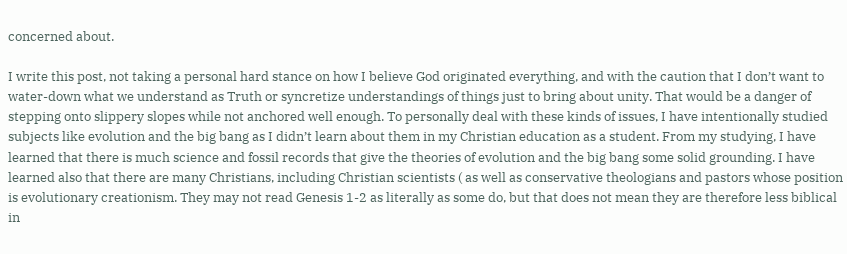concerned about.

I write this post, not taking a personal hard stance on how I believe God originated everything, and with the caution that I don’t want to water-down what we understand as Truth or syncretize understandings of things just to bring about unity. That would be a danger of stepping onto slippery slopes while not anchored well enough. To personally deal with these kinds of issues, I have intentionally studied subjects like evolution and the big bang as I didn’t learn about them in my Christian education as a student. From my studying, I have learned that there is much science and fossil records that give the theories of evolution and the big bang some solid grounding. I have learned also that there are many Christians, including Christian scientists ( as well as conservative theologians and pastors whose position is evolutionary creationism. They may not read Genesis 1-2 as literally as some do, but that does not mean they are therefore less biblical in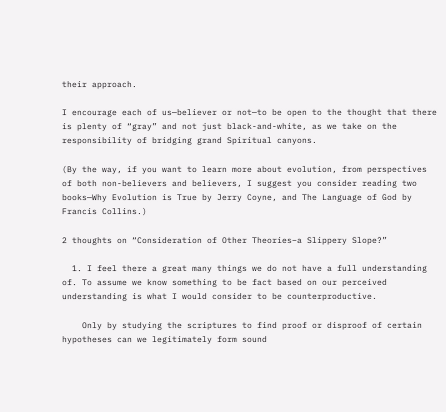their approach.

I encourage each of us—believer or not—to be open to the thought that there is plenty of “gray” and not just black-and-white, as we take on the responsibility of bridging grand Spiritual canyons.

(By the way, if you want to learn more about evolution, from perspectives of both non-believers and believers, I suggest you consider reading two books—Why Evolution is True by Jerry Coyne, and The Language of God by Francis Collins.)

2 thoughts on “Consideration of Other Theories–a Slippery Slope?”

  1. I feel there a great many things we do not have a full understanding of. To assume we know something to be fact based on our perceived understanding is what I would consider to be counterproductive.

    Only by studying the scriptures to find proof or disproof of certain hypotheses can we legitimately form sound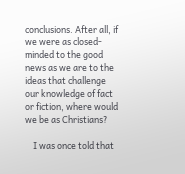conclusions. After all, if we were as closed-minded to the good news as we are to the ideas that challenge our knowledge of fact or fiction, where would we be as Christians?

    I was once told that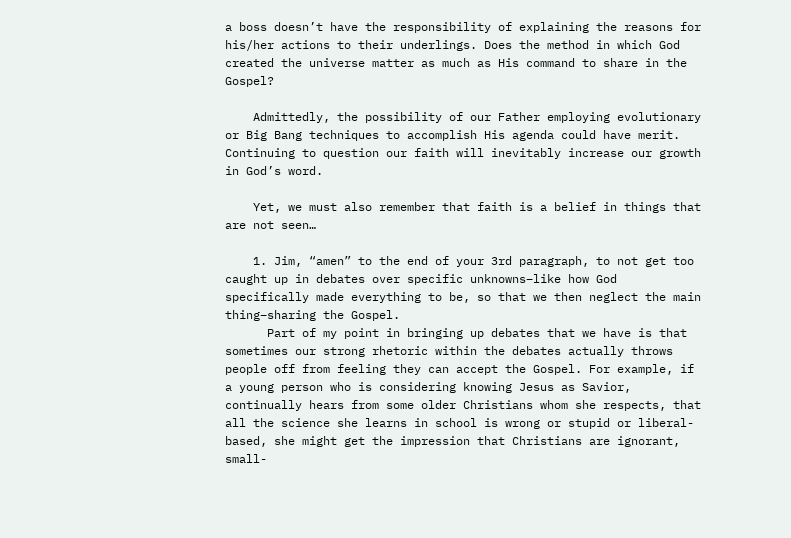a boss doesn’t have the responsibility of explaining the reasons for his/her actions to their underlings. Does the method in which God created the universe matter as much as His command to share in the Gospel?

    Admittedly, the possibility of our Father employing evolutionary or Big Bang techniques to accomplish His agenda could have merit. Continuing to question our faith will inevitably increase our growth in God’s word.

    Yet, we must also remember that faith is a belief in things that are not seen…

    1. Jim, “amen” to the end of your 3rd paragraph, to not get too caught up in debates over specific unknowns–like how God specifically made everything to be, so that we then neglect the main thing–sharing the Gospel.
      Part of my point in bringing up debates that we have is that sometimes our strong rhetoric within the debates actually throws people off from feeling they can accept the Gospel. For example, if a young person who is considering knowing Jesus as Savior, continually hears from some older Christians whom she respects, that all the science she learns in school is wrong or stupid or liberal-based, she might get the impression that Christians are ignorant, small-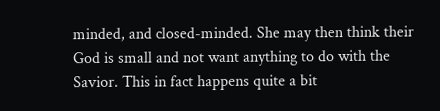minded, and closed-minded. She may then think their God is small and not want anything to do with the Savior. This in fact happens quite a bit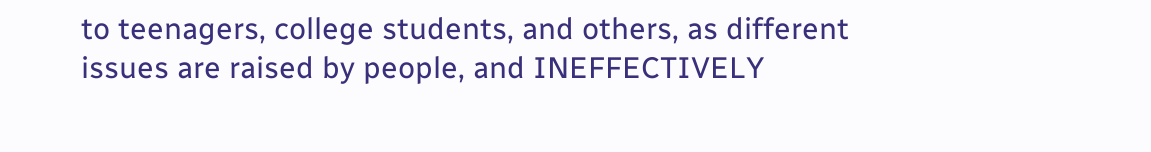to teenagers, college students, and others, as different issues are raised by people, and INEFFECTIVELY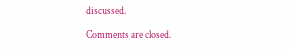discussed.

Comments are closed.